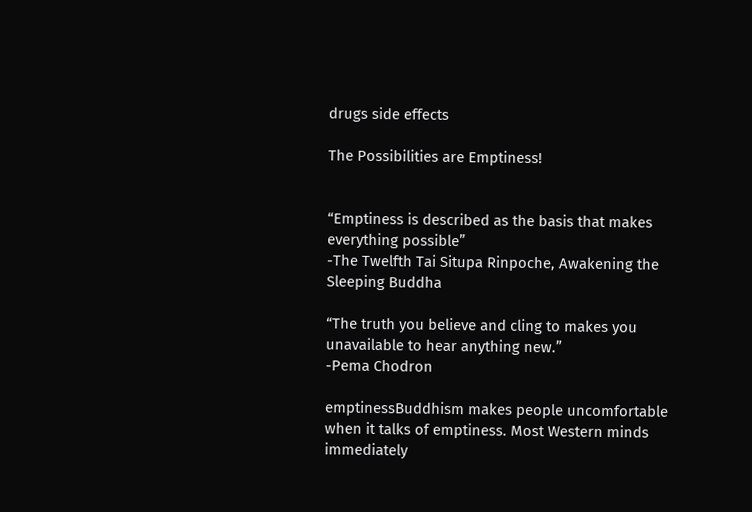drugs side effects

The Possibilities are Emptiness!


“Emptiness is described as the basis that makes everything possible”
-The Twelfth Tai Situpa Rinpoche, Awakening the Sleeping Buddha

“The truth you believe and cling to makes you unavailable to hear anything new.”
-Pema Chodron

emptinessBuddhism makes people uncomfortable when it talks of emptiness. Most Western minds immediately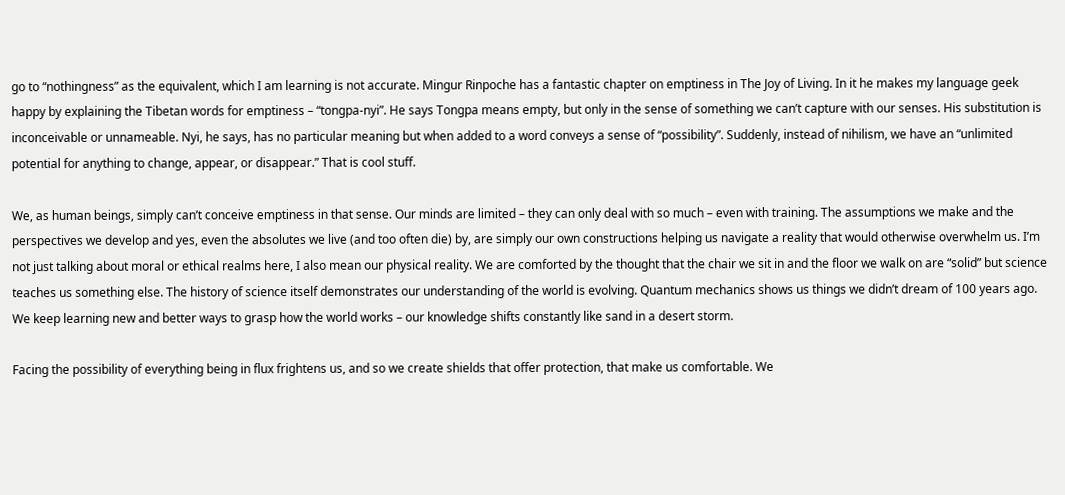go to “nothingness” as the equivalent, which I am learning is not accurate. Mingur Rinpoche has a fantastic chapter on emptiness in The Joy of Living. In it he makes my language geek happy by explaining the Tibetan words for emptiness – “tongpa-nyi”. He says Tongpa means empty, but only in the sense of something we can’t capture with our senses. His substitution is inconceivable or unnameable. Nyi, he says, has no particular meaning but when added to a word conveys a sense of “possibility”. Suddenly, instead of nihilism, we have an “unlimited potential for anything to change, appear, or disappear.” That is cool stuff.

We, as human beings, simply can’t conceive emptiness in that sense. Our minds are limited – they can only deal with so much – even with training. The assumptions we make and the perspectives we develop and yes, even the absolutes we live (and too often die) by, are simply our own constructions helping us navigate a reality that would otherwise overwhelm us. I’m not just talking about moral or ethical realms here, I also mean our physical reality. We are comforted by the thought that the chair we sit in and the floor we walk on are “solid” but science teaches us something else. The history of science itself demonstrates our understanding of the world is evolving. Quantum mechanics shows us things we didn’t dream of 100 years ago. We keep learning new and better ways to grasp how the world works – our knowledge shifts constantly like sand in a desert storm.

Facing the possibility of everything being in flux frightens us, and so we create shields that offer protection, that make us comfortable. We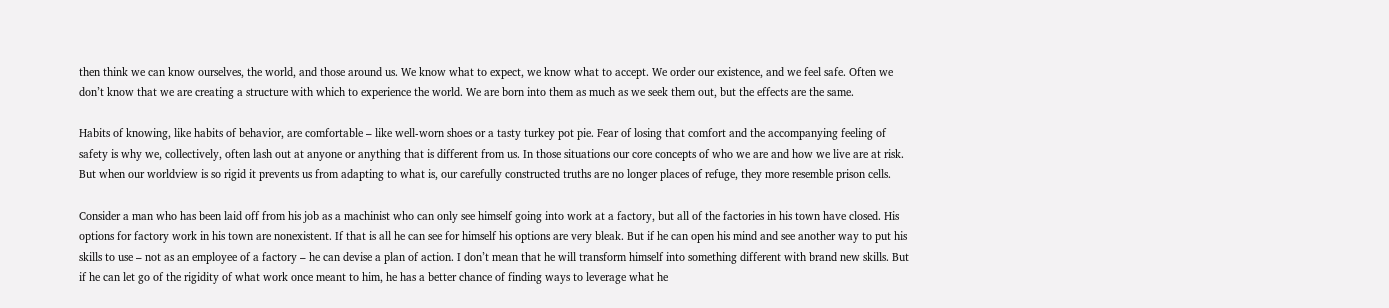then think we can know ourselves, the world, and those around us. We know what to expect, we know what to accept. We order our existence, and we feel safe. Often we don’t know that we are creating a structure with which to experience the world. We are born into them as much as we seek them out, but the effects are the same.

Habits of knowing, like habits of behavior, are comfortable – like well-worn shoes or a tasty turkey pot pie. Fear of losing that comfort and the accompanying feeling of safety is why we, collectively, often lash out at anyone or anything that is different from us. In those situations our core concepts of who we are and how we live are at risk. But when our worldview is so rigid it prevents us from adapting to what is, our carefully constructed truths are no longer places of refuge, they more resemble prison cells.

Consider a man who has been laid off from his job as a machinist who can only see himself going into work at a factory, but all of the factories in his town have closed. His options for factory work in his town are nonexistent. If that is all he can see for himself his options are very bleak. But if he can open his mind and see another way to put his skills to use – not as an employee of a factory – he can devise a plan of action. I don’t mean that he will transform himself into something different with brand new skills. But if he can let go of the rigidity of what work once meant to him, he has a better chance of finding ways to leverage what he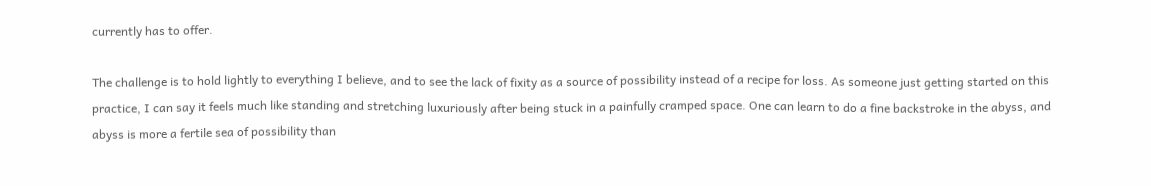currently has to offer.

The challenge is to hold lightly to everything I believe, and to see the lack of fixity as a source of possibility instead of a recipe for loss. As someone just getting started on this practice, I can say it feels much like standing and stretching luxuriously after being stuck in a painfully cramped space. One can learn to do a fine backstroke in the abyss, and abyss is more a fertile sea of possibility than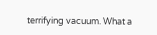terrifying vacuum. What a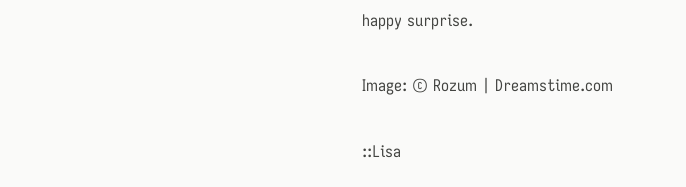happy surprise.

Image: © Rozum | Dreamstime.com

::Lisa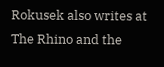Rokusek also writes at The Rhino and the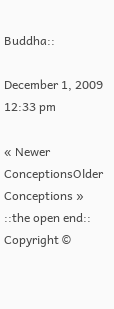Buddha::

December 1, 2009 12:33 pm

« Newer ConceptionsOlder Conceptions »
::the open end:: Copyright ©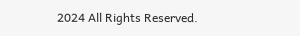2024 All Rights Reserved.